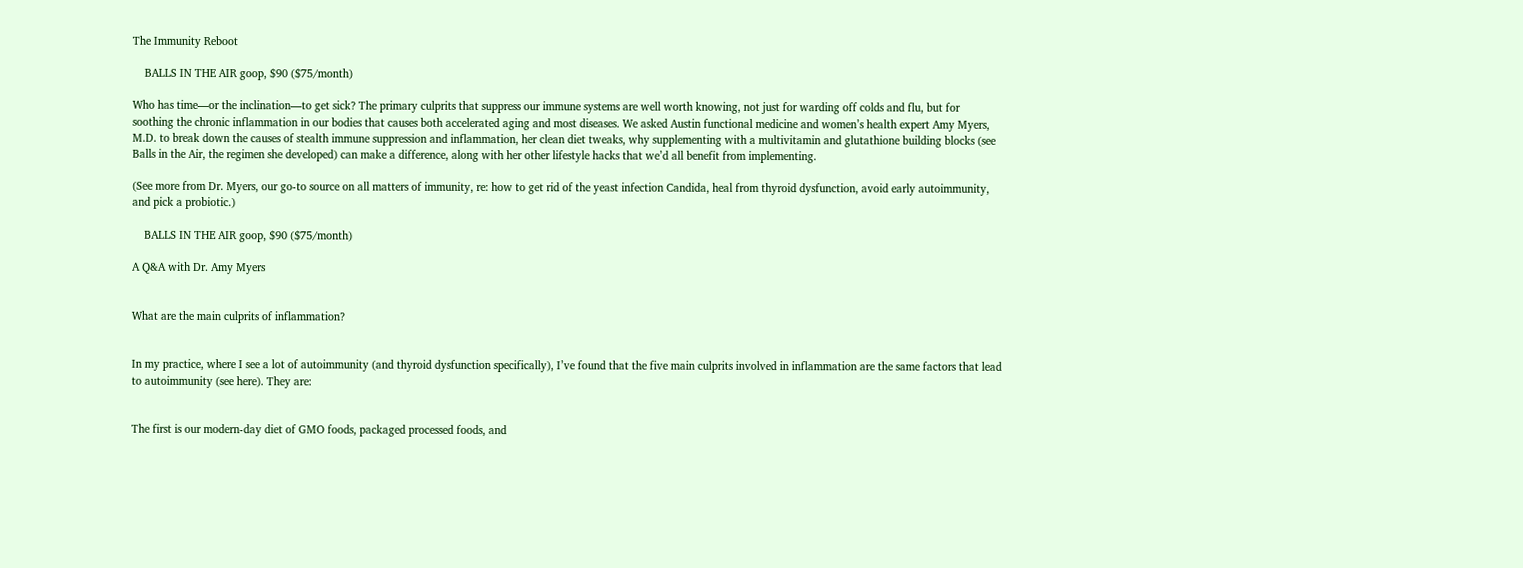The Immunity Reboot

    BALLS IN THE AIR goop, $90 ($75/month)

Who has time—or the inclination—to get sick? The primary culprits that suppress our immune systems are well worth knowing, not just for warding off colds and flu, but for soothing the chronic inflammation in our bodies that causes both accelerated aging and most diseases. We asked Austin functional medicine and women’s health expert Amy Myers, M.D. to break down the causes of stealth immune suppression and inflammation, her clean diet tweaks, why supplementing with a multivitamin and glutathione building blocks (see Balls in the Air, the regimen she developed) can make a difference, along with her other lifestyle hacks that we’d all benefit from implementing.

(See more from Dr. Myers, our go-to source on all matters of immunity, re: how to get rid of the yeast infection Candida, heal from thyroid dysfunction, avoid early autoimmunity, and pick a probiotic.)

    BALLS IN THE AIR goop, $90 ($75/month)

A Q&A with Dr. Amy Myers


What are the main culprits of inflammation?


In my practice, where I see a lot of autoimmunity (and thyroid dysfunction specifically), I’ve found that the five main culprits involved in inflammation are the same factors that lead to autoimmunity (see here). They are:


The first is our modern-day diet of GMO foods, packaged processed foods, and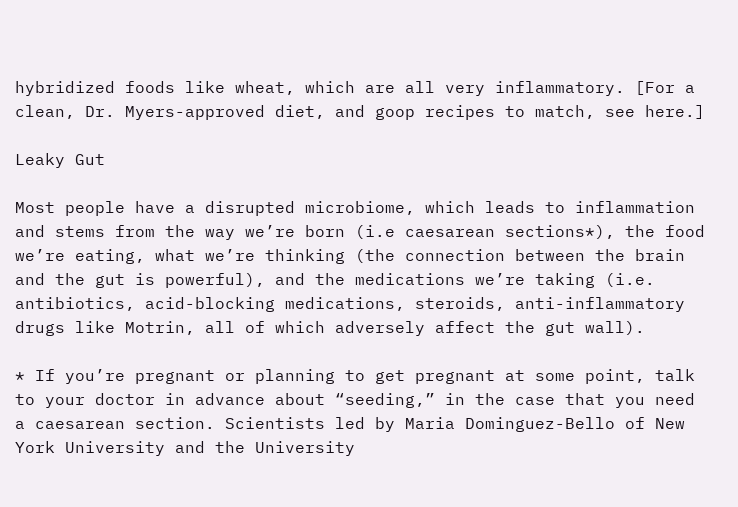hybridized foods like wheat, which are all very inflammatory. [For a clean, Dr. Myers-approved diet, and goop recipes to match, see here.]

Leaky Gut

Most people have a disrupted microbiome, which leads to inflammation and stems from the way we’re born (i.e caesarean sections*), the food we’re eating, what we’re thinking (the connection between the brain and the gut is powerful), and the medications we’re taking (i.e. antibiotics, acid-blocking medications, steroids, anti-inflammatory drugs like Motrin, all of which adversely affect the gut wall).

* If you’re pregnant or planning to get pregnant at some point, talk to your doctor in advance about “seeding,” in the case that you need a caesarean section. Scientists led by Maria Dominguez-Bello of New York University and the University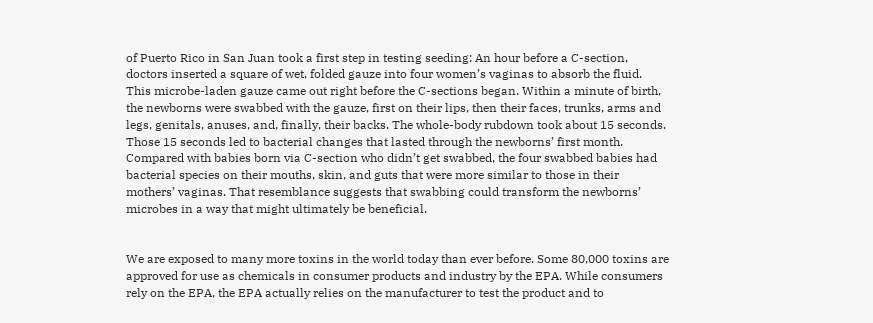of Puerto Rico in San Juan took a first step in testing seeding: An hour before a C-section, doctors inserted a square of wet, folded gauze into four women’s vaginas to absorb the fluid. This microbe-laden gauze came out right before the C-sections began. Within a minute of birth, the newborns were swabbed with the gauze, first on their lips, then their faces, trunks, arms and legs, genitals, anuses, and, finally, their backs. The whole-body rubdown took about 15 seconds. Those 15 seconds led to bacterial changes that lasted through the newborns’ first month. Compared with babies born via C-section who didn’t get swabbed, the four swabbed babies had bacterial species on their mouths, skin, and guts that were more similar to those in their mothers’ vaginas. That resemblance suggests that swabbing could transform the newborns’ microbes in a way that might ultimately be beneficial.


We are exposed to many more toxins in the world today than ever before. Some 80,000 toxins are approved for use as chemicals in consumer products and industry by the EPA. While consumers rely on the EPA, the EPA actually relies on the manufacturer to test the product and to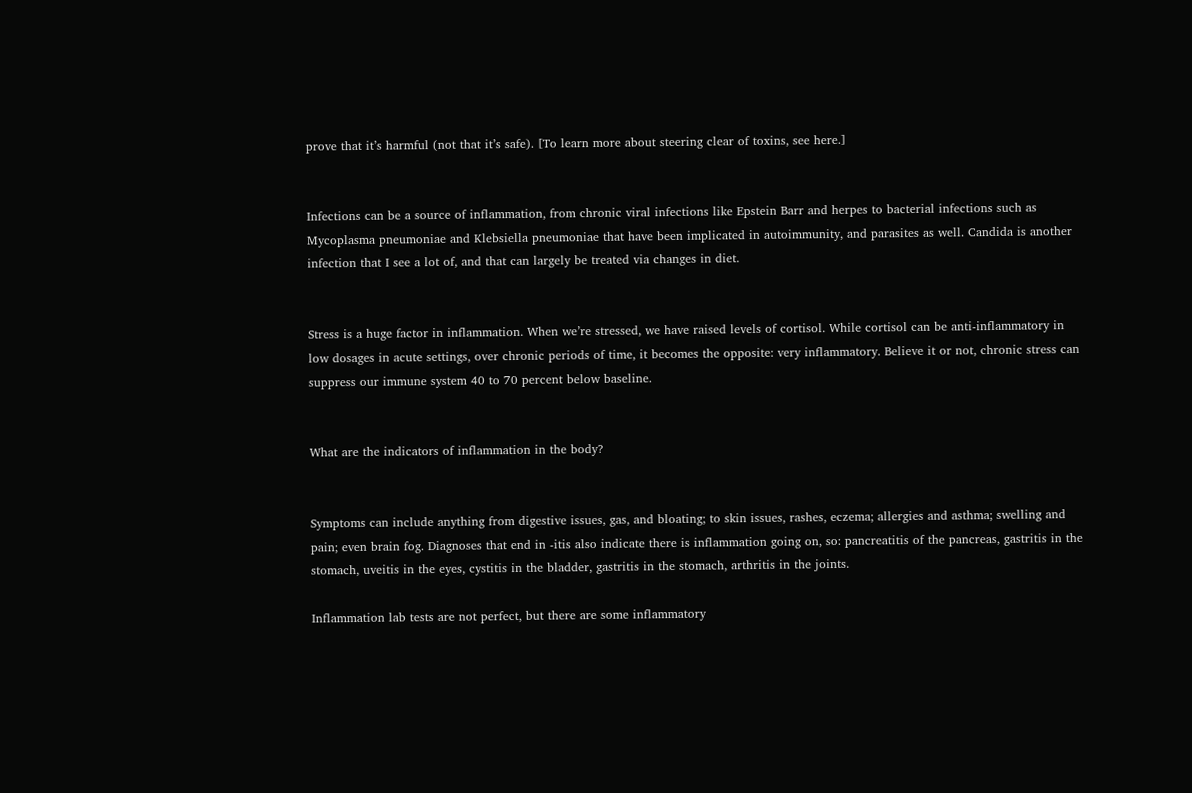prove that it’s harmful (not that it’s safe). [To learn more about steering clear of toxins, see here.]


Infections can be a source of inflammation, from chronic viral infections like Epstein Barr and herpes to bacterial infections such as Mycoplasma pneumoniae and Klebsiella pneumoniae that have been implicated in autoimmunity, and parasites as well. Candida is another infection that I see a lot of, and that can largely be treated via changes in diet.


Stress is a huge factor in inflammation. When we’re stressed, we have raised levels of cortisol. While cortisol can be anti-inflammatory in low dosages in acute settings, over chronic periods of time, it becomes the opposite: very inflammatory. Believe it or not, chronic stress can suppress our immune system 40 to 70 percent below baseline.


What are the indicators of inflammation in the body?


Symptoms can include anything from digestive issues, gas, and bloating; to skin issues, rashes, eczema; allergies and asthma; swelling and pain; even brain fog. Diagnoses that end in -itis also indicate there is inflammation going on, so: pancreatitis of the pancreas, gastritis in the stomach, uveitis in the eyes, cystitis in the bladder, gastritis in the stomach, arthritis in the joints.

Inflammation lab tests are not perfect, but there are some inflammatory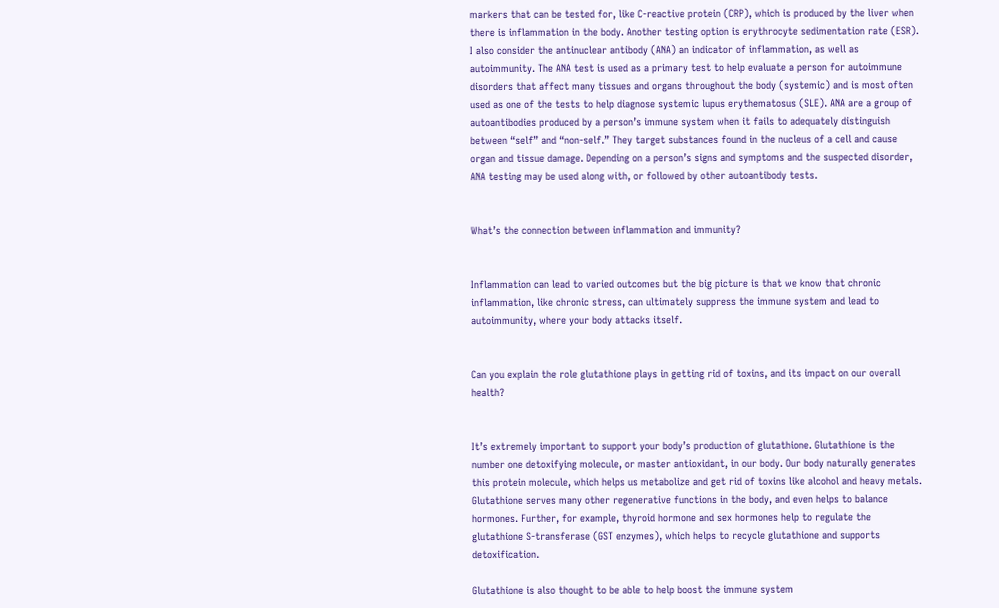markers that can be tested for, like C-reactive protein (CRP), which is produced by the liver when there is inflammation in the body. Another testing option is erythrocyte sedimentation rate (ESR). I also consider the antinuclear antibody (ANA) an indicator of inflammation, as well as autoimmunity. The ANA test is used as a primary test to help evaluate a person for autoimmune disorders that affect many tissues and organs throughout the body (systemic) and is most often used as one of the tests to help diagnose systemic lupus erythematosus (SLE). ANA are a group of autoantibodies produced by a person’s immune system when it fails to adequately distinguish between “self” and “non-self.” They target substances found in the nucleus of a cell and cause organ and tissue damage. Depending on a person’s signs and symptoms and the suspected disorder, ANA testing may be used along with, or followed by other autoantibody tests.


What’s the connection between inflammation and immunity?


Inflammation can lead to varied outcomes but the big picture is that we know that chronic inflammation, like chronic stress, can ultimately suppress the immune system and lead to autoimmunity, where your body attacks itself.


Can you explain the role glutathione plays in getting rid of toxins, and its impact on our overall health?


It’s extremely important to support your body’s production of glutathione. Glutathione is the number one detoxifying molecule, or master antioxidant, in our body. Our body naturally generates this protein molecule, which helps us metabolize and get rid of toxins like alcohol and heavy metals. Glutathione serves many other regenerative functions in the body, and even helps to balance hormones. Further, for example, thyroid hormone and sex hormones help to regulate the glutathione S-transferase (GST enzymes), which helps to recycle glutathione and supports detoxification.

Glutathione is also thought to be able to help boost the immune system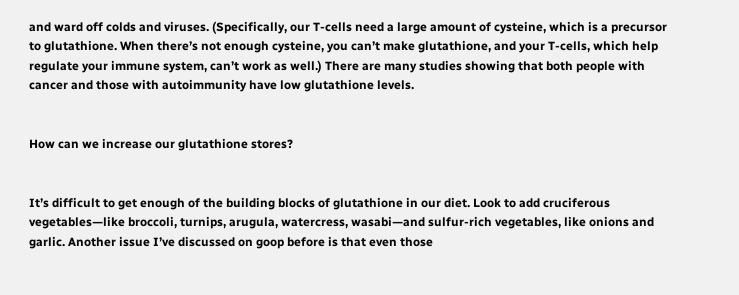and ward off colds and viruses. (Specifically, our T-cells need a large amount of cysteine, which is a precursor to glutathione. When there’s not enough cysteine, you can’t make glutathione, and your T-cells, which help regulate your immune system, can’t work as well.) There are many studies showing that both people with cancer and those with autoimmunity have low glutathione levels.


How can we increase our glutathione stores?


It’s difficult to get enough of the building blocks of glutathione in our diet. Look to add cruciferous vegetables—like broccoli, turnips, arugula, watercress, wasabi—and sulfur-rich vegetables, like onions and garlic. Another issue I’ve discussed on goop before is that even those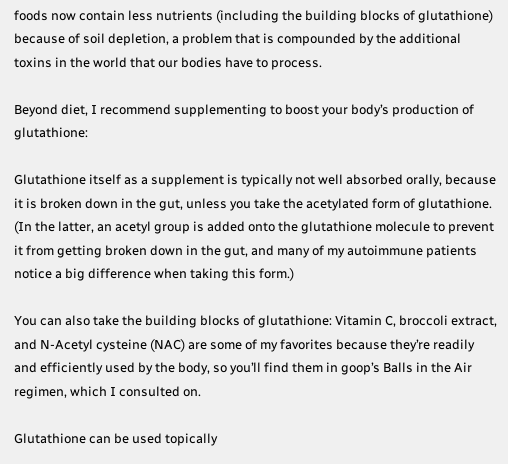foods now contain less nutrients (including the building blocks of glutathione) because of soil depletion, a problem that is compounded by the additional toxins in the world that our bodies have to process.

Beyond diet, I recommend supplementing to boost your body’s production of glutathione:

Glutathione itself as a supplement is typically not well absorbed orally, because it is broken down in the gut, unless you take the acetylated form of glutathione. (In the latter, an acetyl group is added onto the glutathione molecule to prevent it from getting broken down in the gut, and many of my autoimmune patients notice a big difference when taking this form.)

You can also take the building blocks of glutathione: Vitamin C, broccoli extract, and N-Acetyl cysteine (NAC) are some of my favorites because they’re readily and efficiently used by the body, so you’ll find them in goop’s Balls in the Air regimen, which I consulted on.

Glutathione can be used topically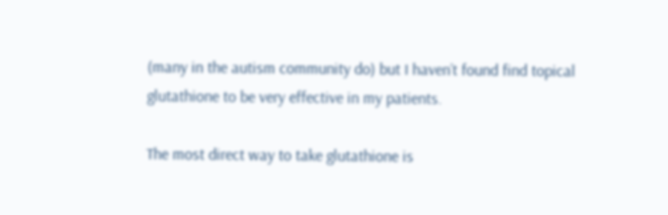(many in the autism community do) but I haven’t found find topical glutathione to be very effective in my patients.

The most direct way to take glutathione is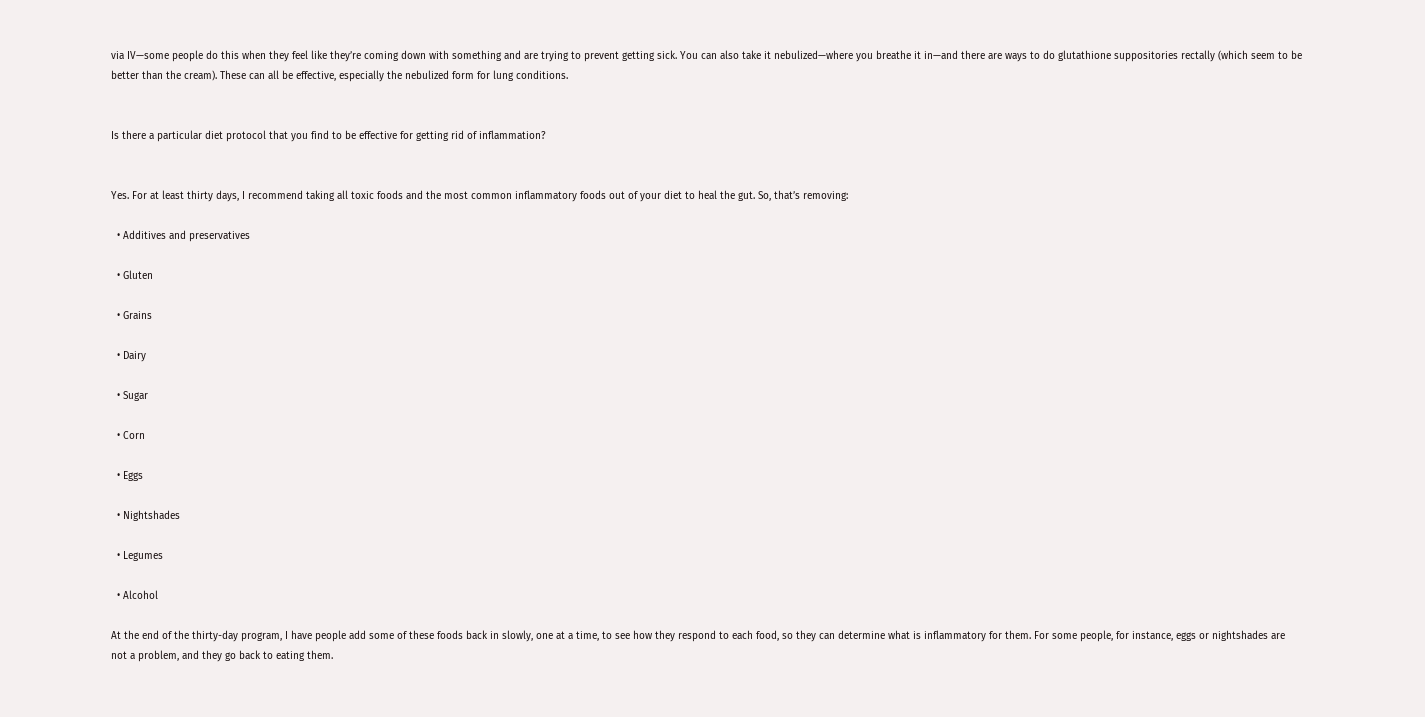via IV—some people do this when they feel like they’re coming down with something and are trying to prevent getting sick. You can also take it nebulized—where you breathe it in—and there are ways to do glutathione suppositories rectally (which seem to be better than the cream). These can all be effective, especially the nebulized form for lung conditions.


Is there a particular diet protocol that you find to be effective for getting rid of inflammation?


Yes. For at least thirty days, I recommend taking all toxic foods and the most common inflammatory foods out of your diet to heal the gut. So, that’s removing:

  • Additives and preservatives

  • Gluten

  • Grains

  • Dairy

  • Sugar

  • Corn

  • Eggs

  • Nightshades

  • Legumes

  • Alcohol

At the end of the thirty-day program, I have people add some of these foods back in slowly, one at a time, to see how they respond to each food, so they can determine what is inflammatory for them. For some people, for instance, eggs or nightshades are not a problem, and they go back to eating them.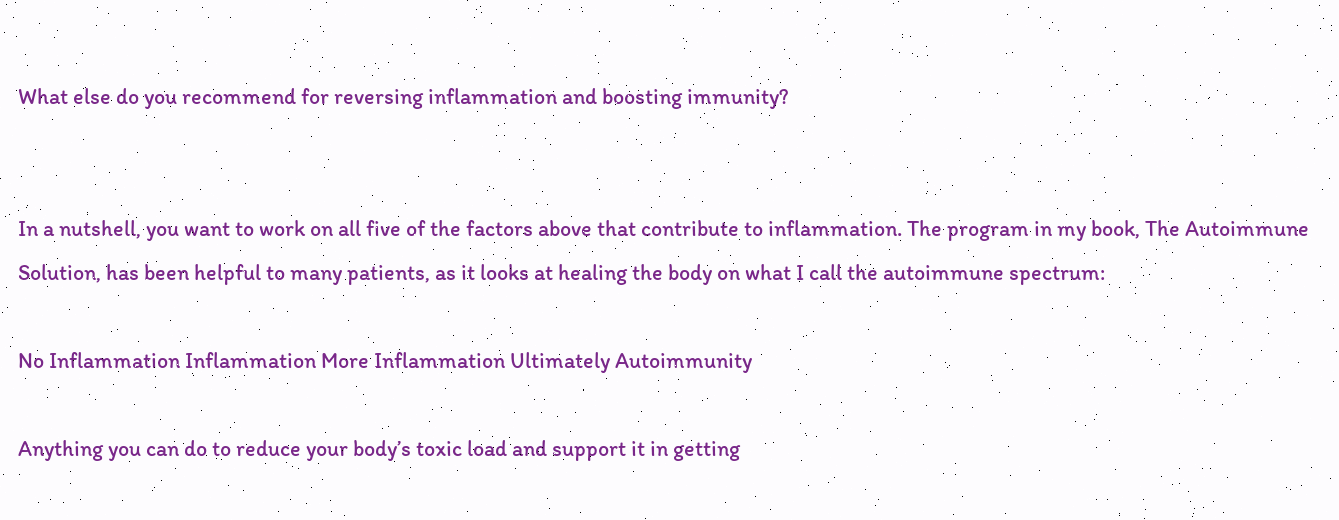What else do you recommend for reversing inflammation and boosting immunity?


In a nutshell, you want to work on all five of the factors above that contribute to inflammation. The program in my book, The Autoimmune Solution, has been helpful to many patients, as it looks at healing the body on what I call the autoimmune spectrum:

No Inflammation Inflammation More Inflammation Ultimately Autoimmunity

Anything you can do to reduce your body’s toxic load and support it in getting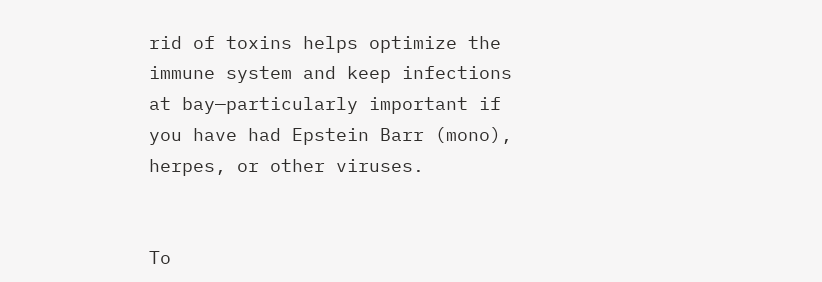rid of toxins helps optimize the immune system and keep infections at bay—particularly important if you have had Epstein Barr (mono), herpes, or other viruses.


To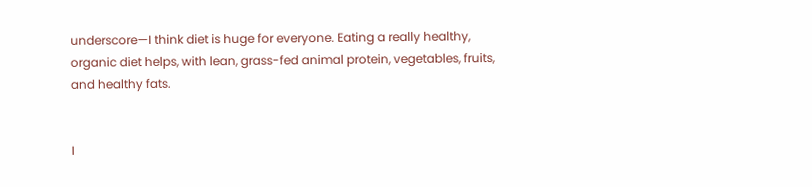underscore—I think diet is huge for everyone. Eating a really healthy, organic diet helps, with lean, grass-fed animal protein, vegetables, fruits, and healthy fats.


I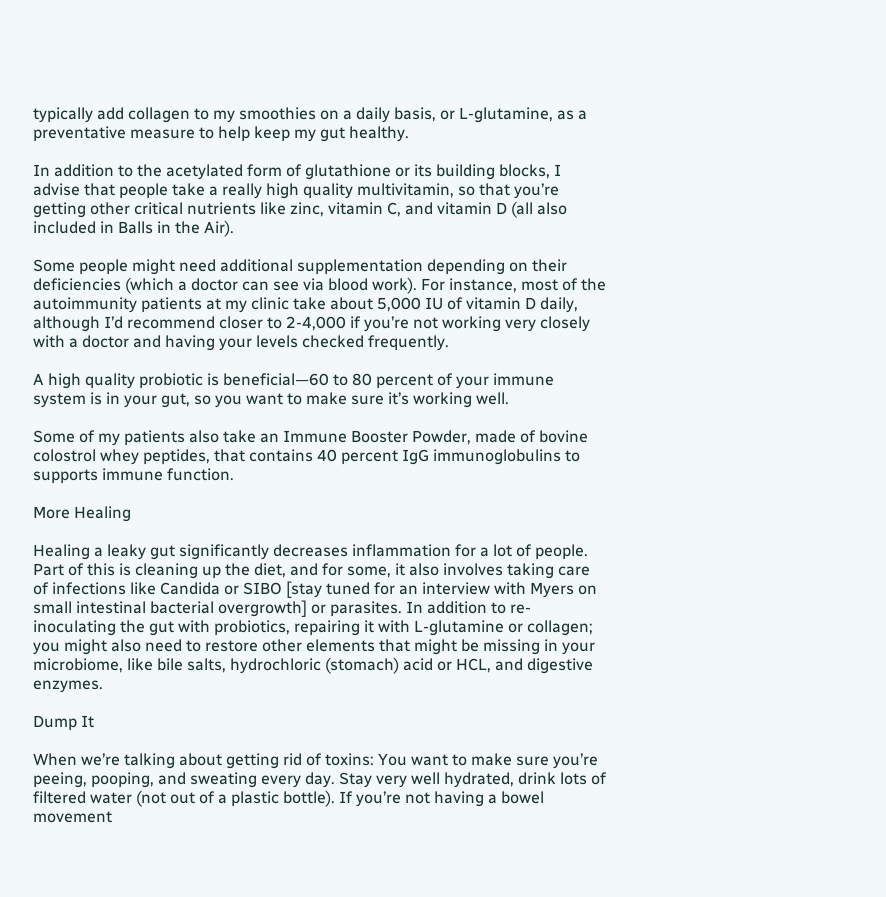typically add collagen to my smoothies on a daily basis, or L-glutamine, as a preventative measure to help keep my gut healthy.

In addition to the acetylated form of glutathione or its building blocks, I advise that people take a really high quality multivitamin, so that you’re getting other critical nutrients like zinc, vitamin C, and vitamin D (all also included in Balls in the Air).

Some people might need additional supplementation depending on their deficiencies (which a doctor can see via blood work). For instance, most of the autoimmunity patients at my clinic take about 5,000 IU of vitamin D daily, although I’d recommend closer to 2-4,000 if you’re not working very closely with a doctor and having your levels checked frequently.

A high quality probiotic is beneficial—60 to 80 percent of your immune system is in your gut, so you want to make sure it’s working well.

Some of my patients also take an Immune Booster Powder, made of bovine colostrol whey peptides, that contains 40 percent IgG immunoglobulins to supports immune function.

More Healing

Healing a leaky gut significantly decreases inflammation for a lot of people. Part of this is cleaning up the diet, and for some, it also involves taking care of infections like Candida or SIBO [stay tuned for an interview with Myers on small intestinal bacterial overgrowth] or parasites. In addition to re-inoculating the gut with probiotics, repairing it with L-glutamine or collagen; you might also need to restore other elements that might be missing in your microbiome, like bile salts, hydrochloric (stomach) acid or HCL, and digestive enzymes.

Dump It

When we’re talking about getting rid of toxins: You want to make sure you’re peeing, pooping, and sweating every day. Stay very well hydrated, drink lots of filtered water (not out of a plastic bottle). If you’re not having a bowel movement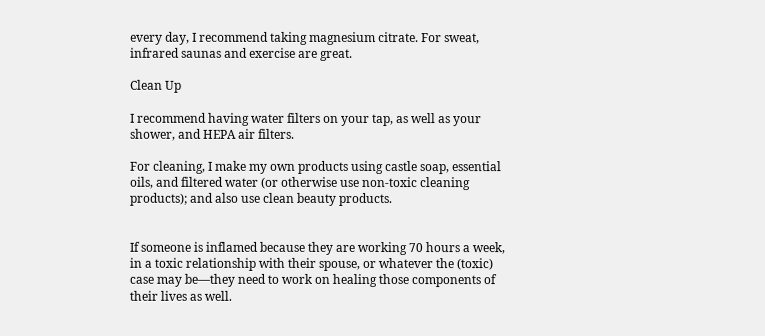every day, I recommend taking magnesium citrate. For sweat, infrared saunas and exercise are great.

Clean Up

I recommend having water filters on your tap, as well as your shower, and HEPA air filters.

For cleaning, I make my own products using castle soap, essential oils, and filtered water (or otherwise use non-toxic cleaning products); and also use clean beauty products.


If someone is inflamed because they are working 70 hours a week, in a toxic relationship with their spouse, or whatever the (toxic) case may be—they need to work on healing those components of their lives as well.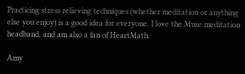Practicing stress relieving techniques (whether meditation or anything else you enjoy) is a good idea for everyone. I love the Muse meditation headband, and am also a fan of HeartMath.

Amy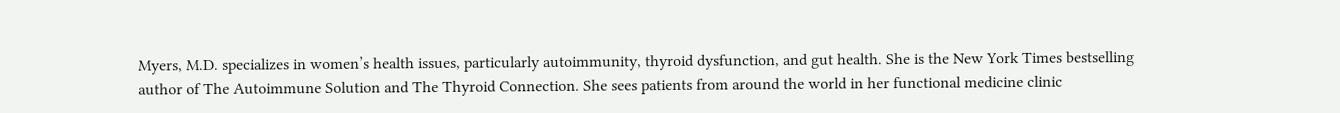Myers, M.D. specializes in women’s health issues, particularly autoimmunity, thyroid dysfunction, and gut health. She is the New York Times bestselling author of The Autoimmune Solution and The Thyroid Connection. She sees patients from around the world in her functional medicine clinic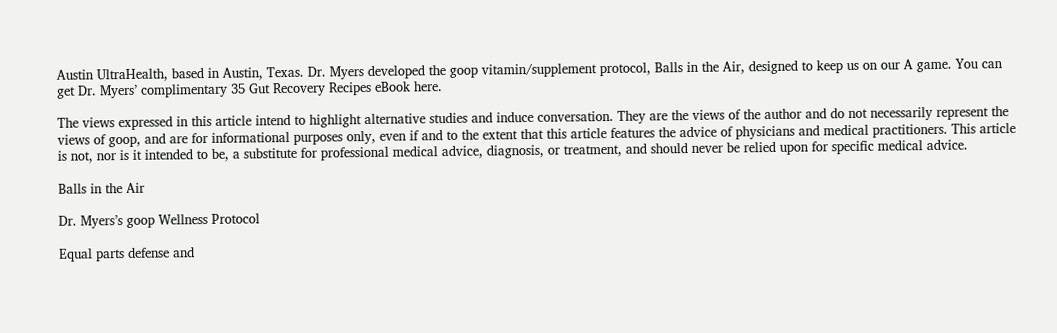Austin UltraHealth, based in Austin, Texas. Dr. Myers developed the goop vitamin/supplement protocol, Balls in the Air, designed to keep us on our A game. You can get Dr. Myers’ complimentary 35 Gut Recovery Recipes eBook here.

The views expressed in this article intend to highlight alternative studies and induce conversation. They are the views of the author and do not necessarily represent the views of goop, and are for informational purposes only, even if and to the extent that this article features the advice of physicians and medical practitioners. This article is not, nor is it intended to be, a substitute for professional medical advice, diagnosis, or treatment, and should never be relied upon for specific medical advice.

Balls in the Air

Dr. Myers’s goop Wellness Protocol

Equal parts defense and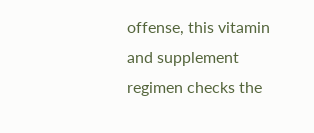offense, this vitamin and supplement regimen checks the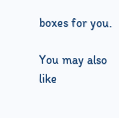boxes for you.

You may also like